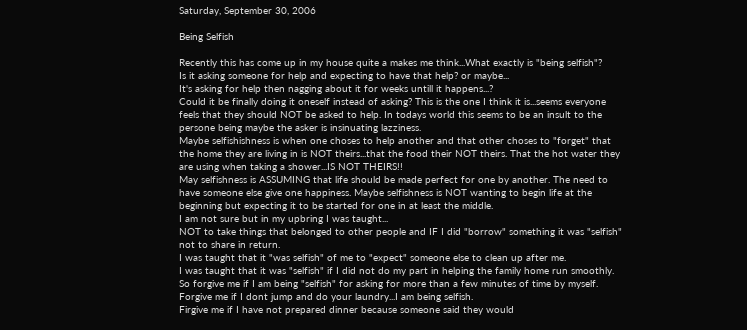Saturday, September 30, 2006

Being Selfish

Recently this has come up in my house quite a makes me think...What exactly is "being selfish"?
Is it asking someone for help and expecting to have that help? or maybe...
It's asking for help then nagging about it for weeks untill it happens...?
Could it be finally doing it oneself instead of asking? This is the one I think it is...seems everyone feels that they should NOT be asked to help. In todays world this seems to be an insult to the persone being maybe the asker is insinuating lazziness.
Maybe selfishishness is when one choses to help another and that other choses to "forget" that the home they are living in is NOT theirs...that the food their NOT theirs. That the hot water they are using when taking a shower...IS NOT THEIRS!!
May selfishness is ASSUMING that life should be made perfect for one by another. The need to have someone else give one happiness. Maybe selfishness is NOT wanting to begin life at the beginning but expecting it to be started for one in at least the middle.
I am not sure but in my upbring I was taught...
NOT to take things that belonged to other people and IF I did "borrow" something it was "selfish" not to share in return.
I was taught that it "was selfish" of me to "expect" someone else to clean up after me.
I was taught that it was "selfish" if I did not do my part in helping the family home run smoothly.
So forgive me if I am being "selfish" for asking for more than a few minutes of time by myself.
Forgive me if I dont jump and do your laundry...I am being selfish.
Firgive me if I have not prepared dinner because someone said they would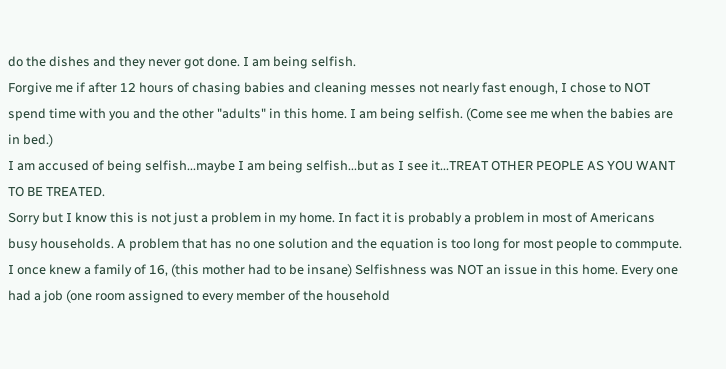do the dishes and they never got done. I am being selfish.
Forgive me if after 12 hours of chasing babies and cleaning messes not nearly fast enough, I chose to NOT spend time with you and the other "adults" in this home. I am being selfish. (Come see me when the babies are in bed.)
I am accused of being selfish...maybe I am being selfish...but as I see it...TREAT OTHER PEOPLE AS YOU WANT TO BE TREATED.
Sorry but I know this is not just a problem in my home. In fact it is probably a problem in most of Americans busy households. A problem that has no one solution and the equation is too long for most people to commpute.
I once knew a family of 16, (this mother had to be insane) Selfishness was NOT an issue in this home. Every one had a job (one room assigned to every member of the household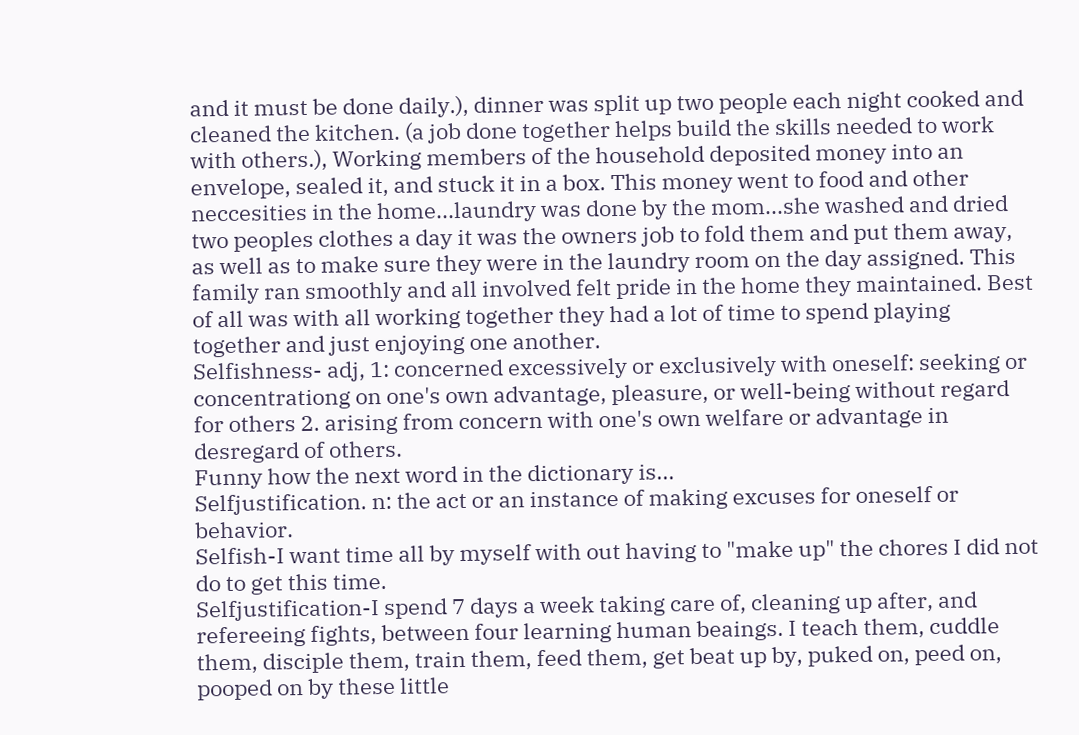and it must be done daily.), dinner was split up two people each night cooked and cleaned the kitchen. (a job done together helps build the skills needed to work with others.), Working members of the household deposited money into an envelope, sealed it, and stuck it in a box. This money went to food and other neccesities in the home...laundry was done by the mom...she washed and dried two peoples clothes a day it was the owners job to fold them and put them away, as well as to make sure they were in the laundry room on the day assigned. This family ran smoothly and all involved felt pride in the home they maintained. Best of all was with all working together they had a lot of time to spend playing together and just enjoying one another.
Selfishness- adj, 1: concerned excessively or exclusively with oneself: seeking or concentrationg on one's own advantage, pleasure, or well-being without regard for others 2. arising from concern with one's own welfare or advantage in desregard of others.
Funny how the next word in the dictionary is...
Selfjustification. n: the act or an instance of making excuses for oneself or behavior.
Selfish-I want time all by myself with out having to "make up" the chores I did not do to get this time.
Selfjustification-I spend 7 days a week taking care of, cleaning up after, and refereeing fights, between four learning human beaings. I teach them, cuddle them, disciple them, train them, feed them, get beat up by, puked on, peed on, pooped on by these little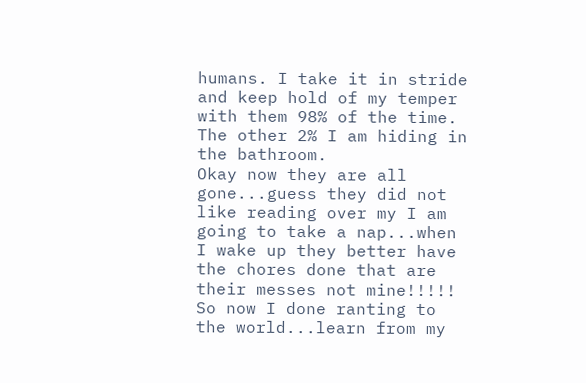humans. I take it in stride and keep hold of my temper with them 98% of the time. The other 2% I am hiding in the bathroom.
Okay now they are all gone...guess they did not like reading over my I am going to take a nap...when I wake up they better have the chores done that are their messes not mine!!!!!
So now I done ranting to the world...learn from my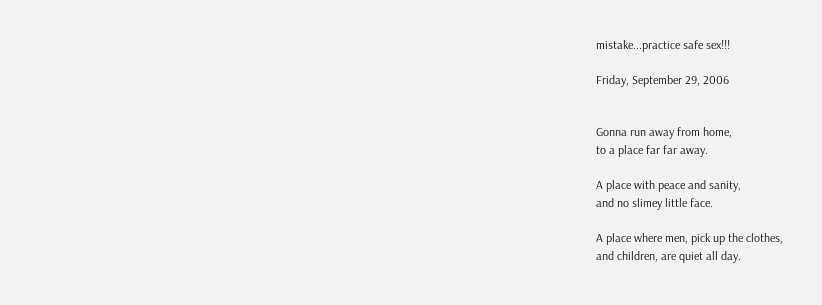mistake...practice safe sex!!!

Friday, September 29, 2006


Gonna run away from home,
to a place far far away.

A place with peace and sanity,
and no slimey little face.

A place where men, pick up the clothes,
and children, are quiet all day.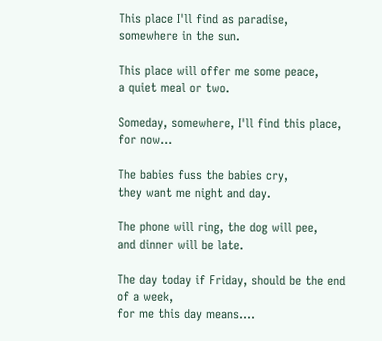This place I'll find as paradise,
somewhere in the sun.

This place will offer me some peace,
a quiet meal or two.

Someday, somewhere, I'll find this place,
for now...

The babies fuss the babies cry,
they want me night and day.

The phone will ring, the dog will pee,
and dinner will be late.

The day today if Friday, should be the end of a week,
for me this day means....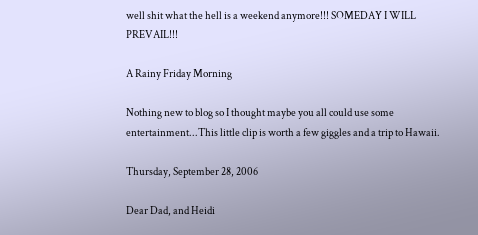well shit what the hell is a weekend anymore!!! SOMEDAY I WILL PREVAIL!!!

A Rainy Friday Morning

Nothing new to blog so I thought maybe you all could use some entertainment...This little clip is worth a few giggles and a trip to Hawaii.

Thursday, September 28, 2006

Dear Dad, and Heidi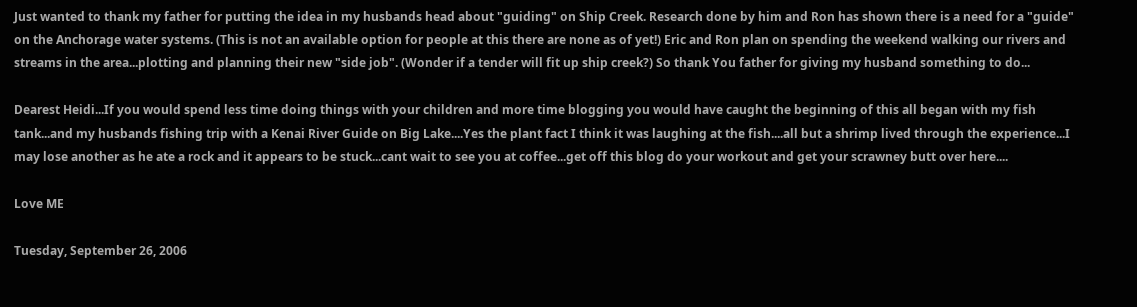Just wanted to thank my father for putting the idea in my husbands head about "guiding" on Ship Creek. Research done by him and Ron has shown there is a need for a "guide" on the Anchorage water systems. (This is not an available option for people at this there are none as of yet!) Eric and Ron plan on spending the weekend walking our rivers and streams in the area...plotting and planning their new "side job". (Wonder if a tender will fit up ship creek?) So thank You father for giving my husband something to do...

Dearest Heidi...If you would spend less time doing things with your children and more time blogging you would have caught the beginning of this all began with my fish tank...and my husbands fishing trip with a Kenai River Guide on Big Lake....Yes the plant fact I think it was laughing at the fish....all but a shrimp lived through the experience...I may lose another as he ate a rock and it appears to be stuck...cant wait to see you at coffee...get off this blog do your workout and get your scrawney butt over here....

Love ME

Tuesday, September 26, 2006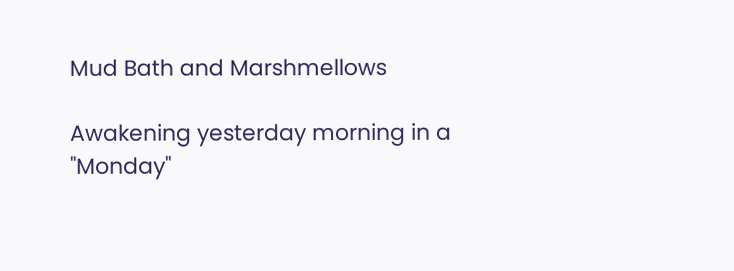Mud Bath and Marshmellows

Awakening yesterday morning in a "Monday"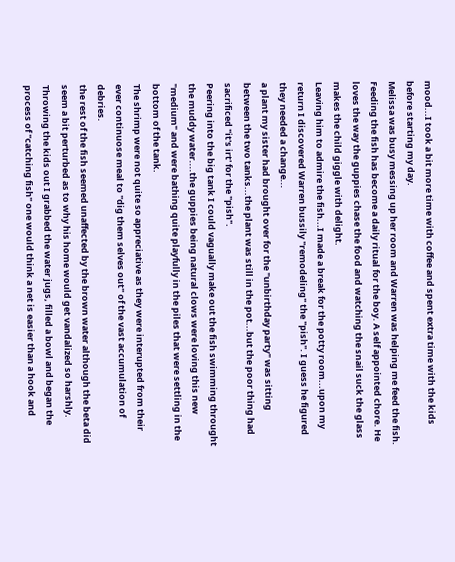mood...I took a bit more time with coffee and spent extra time with the kids before starting my day.
Melissa was busy messing up her room and Warren was helping me feed the fish. Feeding the fish has become a daily ritual for the boy. A self appointed chore. He loves the way the guppies chase the food and watching the snail suck the glass makes the child giggle with delight.
Leaving him to admire the fish...I made a break for the potty room...upon my return I discovered Warren bussily "remodeling" the "pish". I guess he figured they needed a change...
a plant my sister had brought over for the "unbirthday party" was sitting between the two tanks...the plant was still in the pot...but the poor thing had sacrificed "it's irt' for the "pish".
Peering into the big tank I could vagually make out the fish swimming throught the muddy water....the guppies being natural clows were loving this new "medium" and were bathing quite playfully in the piles that were settling in the bottom of the tank.
The shrimp were not quite so appreciative as they were interupted from their ever continuose meal to "dig them selves out" of the vast accumulation of debries.
the rest of the fish seemed unaffected by the brown water although the beta did seem a bit perturbed as to why his home would get vandalized so harshly.
Throwing the kids out I grabbed the water jugs, filled a bowl and began the process of "catching fish" one would think a net is easier than a hook and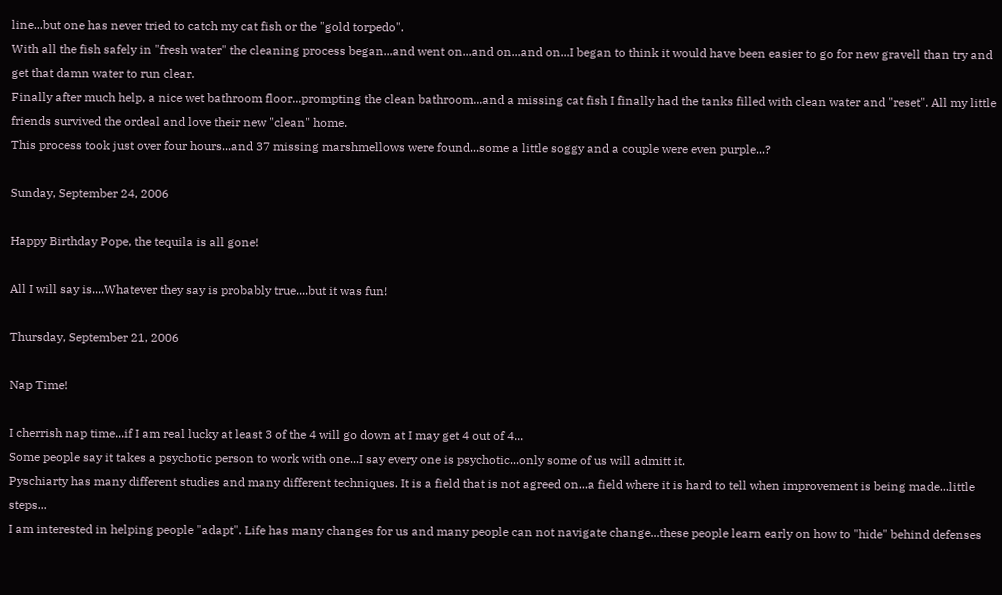line...but one has never tried to catch my cat fish or the "gold torpedo".
With all the fish safely in "fresh water" the cleaning process began...and went on...and on...and on...I began to think it would have been easier to go for new gravell than try and get that damn water to run clear.
Finally after much help, a nice wet bathroom floor...prompting the clean bathroom...and a missing cat fish I finally had the tanks filled with clean water and "reset". All my little friends survived the ordeal and love their new "clean" home.
This process took just over four hours...and 37 missing marshmellows were found...some a little soggy and a couple were even purple...?

Sunday, September 24, 2006

Happy Birthday Pope, the tequila is all gone!

All I will say is....Whatever they say is probably true....but it was fun!

Thursday, September 21, 2006

Nap Time!

I cherrish nap time...if I am real lucky at least 3 of the 4 will go down at I may get 4 out of 4...
Some people say it takes a psychotic person to work with one...I say every one is psychotic...only some of us will admitt it.
Pyschiarty has many different studies and many different techniques. It is a field that is not agreed on...a field where it is hard to tell when improvement is being made...little steps...
I am interested in helping people "adapt". Life has many changes for us and many people can not navigate change...these people learn early on how to "hide" behind defenses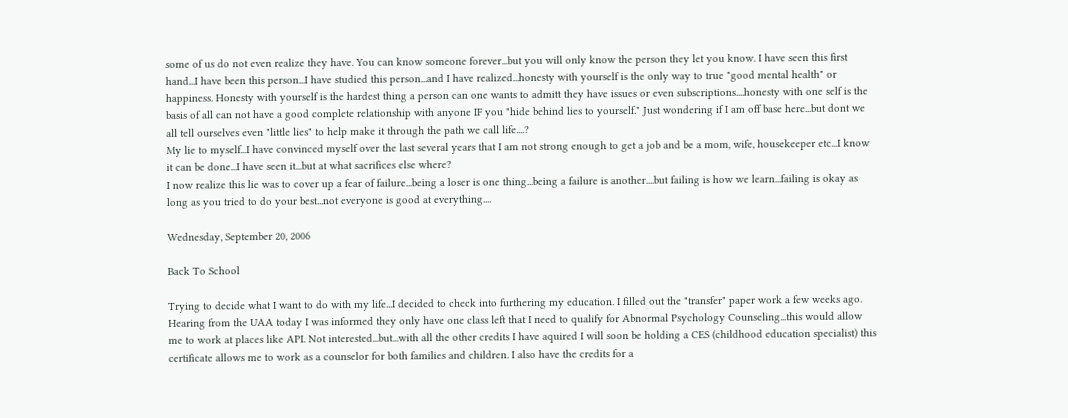some of us do not even realize they have. You can know someone forever...but you will only know the person they let you know. I have seen this first hand...I have been this person...I have studied this person...and I have realized...honesty with yourself is the only way to true "good mental health" or happiness. Honesty with yourself is the hardest thing a person can one wants to admitt they have issues or even subscriptions....honesty with one self is the basis of all can not have a good complete relationship with anyone IF you "hide behind lies to yourself." Just wondering if I am off base here...but dont we all tell ourselves even "little lies" to help make it through the path we call life....?
My lie to myself...I have convinced myself over the last several years that I am not strong enough to get a job and be a mom, wife, housekeeper etc...I know it can be done...I have seen it...but at what sacrifices else where?
I now realize this lie was to cover up a fear of failure...being a loser is one thing...being a failure is another....but failing is how we learn...failing is okay as long as you tried to do your best...not everyone is good at everything....

Wednesday, September 20, 2006

Back To School

Trying to decide what I want to do with my life...I decided to check into furthering my education. I filled out the "transfer" paper work a few weeks ago. Hearing from the UAA today I was informed they only have one class left that I need to qualify for Abnormal Psychology Counseling...this would allow me to work at places like API. Not interested...but...with all the other credits I have aquired I will soon be holding a CES (childhood education specialist) this certificate allows me to work as a counselor for both families and children. I also have the credits for a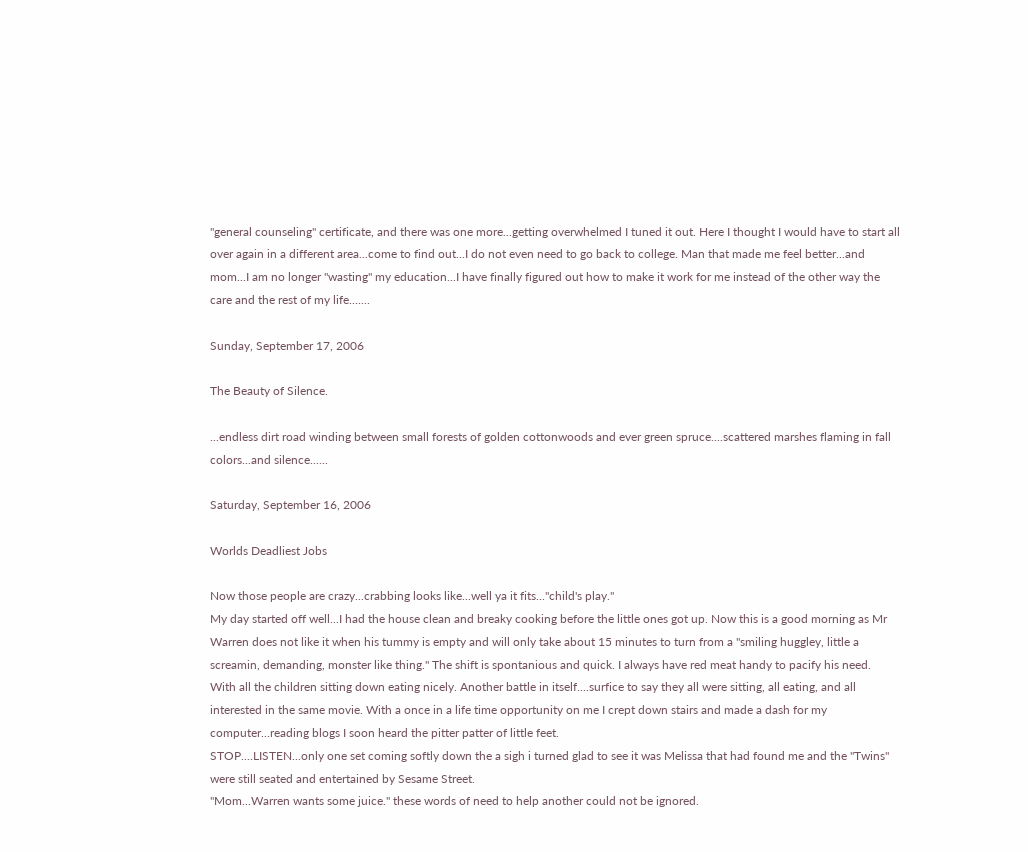"general counseling" certificate, and there was one more...getting overwhelmed I tuned it out. Here I thought I would have to start all over again in a different area...come to find out...I do not even need to go back to college. Man that made me feel better...and mom...I am no longer "wasting" my education...I have finally figured out how to make it work for me instead of the other way the care and the rest of my life.......

Sunday, September 17, 2006

The Beauty of Silence.

...endless dirt road winding between small forests of golden cottonwoods and ever green spruce....scattered marshes flaming in fall colors...and silence......

Saturday, September 16, 2006

Worlds Deadliest Jobs

Now those people are crazy...crabbing looks like...well ya it fits..."child's play."
My day started off well...I had the house clean and breaky cooking before the little ones got up. Now this is a good morning as Mr Warren does not like it when his tummy is empty and will only take about 15 minutes to turn from a "smiling huggley, little a screamin, demanding, monster like thing." The shift is spontanious and quick. I always have red meat handy to pacify his need.
With all the children sitting down eating nicely. Another battle in itself....surfice to say they all were sitting, all eating, and all interested in the same movie. With a once in a life time opportunity on me I crept down stairs and made a dash for my computer...reading blogs I soon heard the pitter patter of little feet.
STOP....LISTEN...only one set coming softly down the a sigh i turned glad to see it was Melissa that had found me and the "Twins" were still seated and entertained by Sesame Street.
"Mom...Warren wants some juice." these words of need to help another could not be ignored.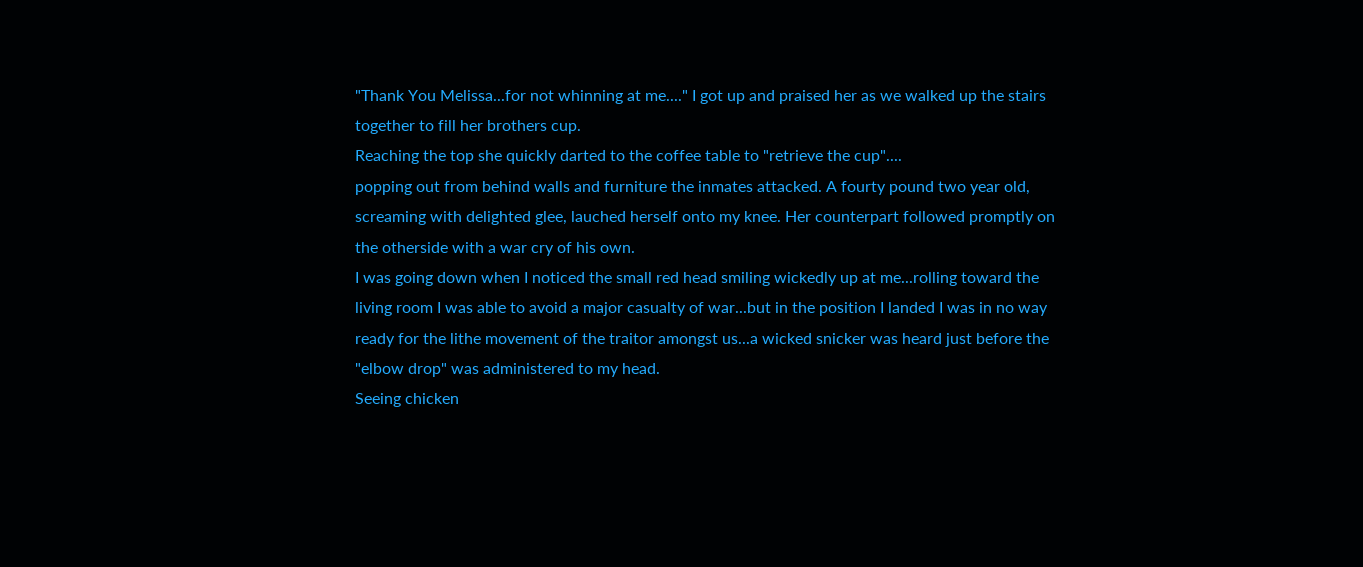"Thank You Melissa...for not whinning at me...." I got up and praised her as we walked up the stairs together to fill her brothers cup.
Reaching the top she quickly darted to the coffee table to "retrieve the cup"....
popping out from behind walls and furniture the inmates attacked. A fourty pound two year old, screaming with delighted glee, lauched herself onto my knee. Her counterpart followed promptly on the otherside with a war cry of his own.
I was going down when I noticed the small red head smiling wickedly up at me...rolling toward the living room I was able to avoid a major casualty of war...but in the position I landed I was in no way ready for the lithe movement of the traitor amongst us...a wicked snicker was heard just before the "elbow drop" was administered to my head.
Seeing chicken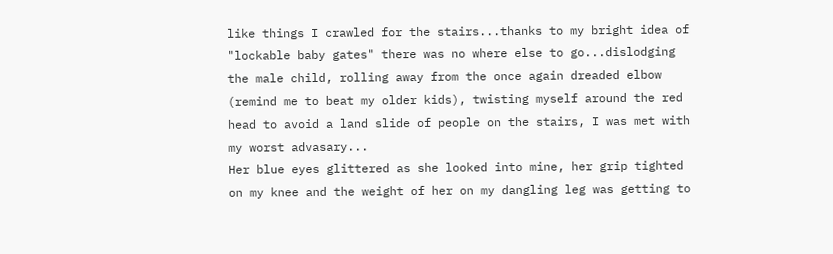like things I crawled for the stairs...thanks to my bright idea of "lockable baby gates" there was no where else to go...dislodging the male child, rolling away from the once again dreaded elbow (remind me to beat my older kids), twisting myself around the red head to avoid a land slide of people on the stairs, I was met with my worst advasary...
Her blue eyes glittered as she looked into mine, her grip tighted on my knee and the weight of her on my dangling leg was getting to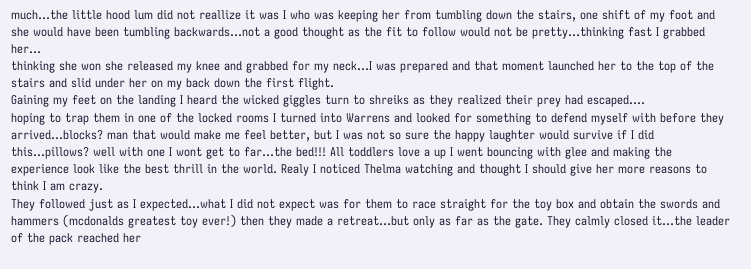much...the little hood lum did not reallize it was I who was keeping her from tumbling down the stairs, one shift of my foot and she would have been tumbling backwards...not a good thought as the fit to follow would not be pretty...thinking fast I grabbed her...
thinking she won she released my knee and grabbed for my neck...I was prepared and that moment launched her to the top of the stairs and slid under her on my back down the first flight.
Gaining my feet on the landing I heard the wicked giggles turn to shreiks as they realized their prey had escaped....
hoping to trap them in one of the locked rooms I turned into Warrens and looked for something to defend myself with before they arrived...blocks? man that would make me feel better, but I was not so sure the happy laughter would survive if I did this...pillows? well with one I wont get to far...the bed!!! All toddlers love a up I went bouncing with glee and making the experience look like the best thrill in the world. Realy I noticed Thelma watching and thought I should give her more reasons to think I am crazy.
They followed just as I expected...what I did not expect was for them to race straight for the toy box and obtain the swords and hammers (mcdonalds greatest toy ever!) then they made a retreat...but only as far as the gate. They calmly closed it...the leader of the pack reached her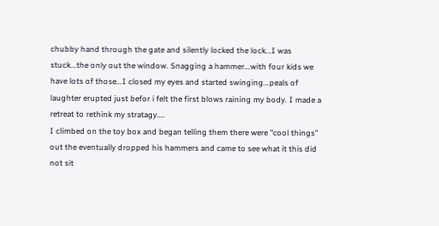chubby hand through the gate and silently locked the lock...I was stuck...the only out the window. Snagging a hammer...with four kids we have lots of those...I closed my eyes and started swinging...peals of laughter erupted just befor i felt the first blows raining my body. I made a retreat to rethink my stratagy....
I climbed on the toy box and began telling them there were "cool things" out the eventually dropped his hammers and came to see what it this did not sit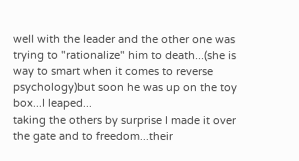well with the leader and the other one was trying to "rationalize" him to death...(she is way to smart when it comes to reverse psychology)but soon he was up on the toy box...I leaped...
taking the others by surprise I made it over the gate and to freedom...their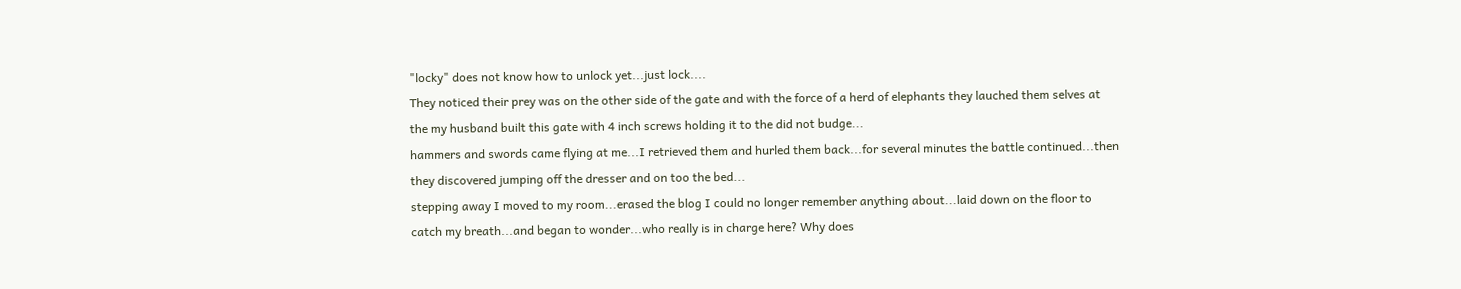"locky" does not know how to unlock yet...just lock....
They noticed their prey was on the other side of the gate and with the force of a herd of elephants they lauched them selves at the my husband built this gate with 4 inch screws holding it to the did not budge...
hammers and swords came flying at me...I retrieved them and hurled them back...for several minutes the battle continued...then they discovered jumping off the dresser and on too the bed...
stepping away I moved to my room...erased the blog I could no longer remember anything about...laid down on the floor to catch my breath...and began to wonder...who really is in charge here? Why does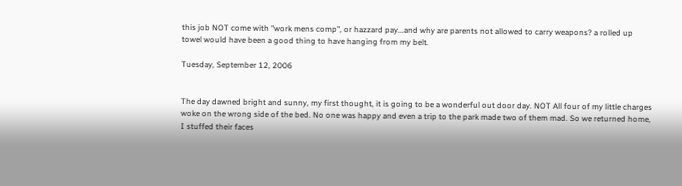this job NOT come with "work mens comp", or hazzard pay...and why are parents not allowed to carry weapons? a rolled up towel would have been a good thing to have hanging from my belt.

Tuesday, September 12, 2006


The day dawned bright and sunny, my first thought, it is going to be a wonderful out door day. NOT All four of my little charges woke on the wrong side of the bed. No one was happy and even a trip to the park made two of them mad. So we returned home, I stuffed their faces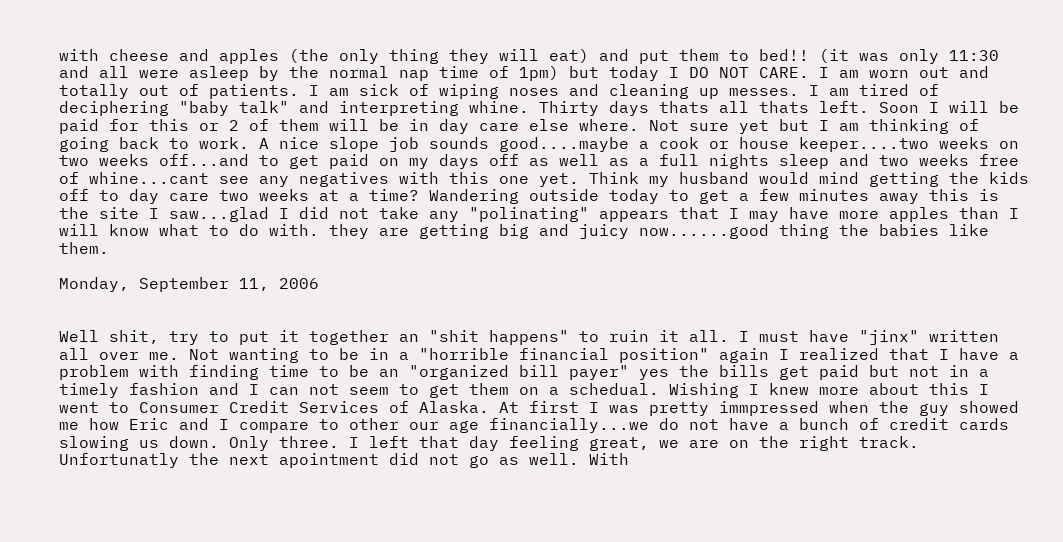with cheese and apples (the only thing they will eat) and put them to bed!! (it was only 11:30 and all were asleep by the normal nap time of 1pm) but today I DO NOT CARE. I am worn out and totally out of patients. I am sick of wiping noses and cleaning up messes. I am tired of deciphering "baby talk" and interpreting whine. Thirty days thats all thats left. Soon I will be paid for this or 2 of them will be in day care else where. Not sure yet but I am thinking of going back to work. A nice slope job sounds good....maybe a cook or house keeper....two weeks on two weeks off...and to get paid on my days off as well as a full nights sleep and two weeks free of whine...cant see any negatives with this one yet. Think my husband would mind getting the kids off to day care two weeks at a time? Wandering outside today to get a few minutes away this is the site I saw...glad I did not take any "polinating" appears that I may have more apples than I will know what to do with. they are getting big and juicy now......good thing the babies like them.

Monday, September 11, 2006


Well shit, try to put it together an "shit happens" to ruin it all. I must have "jinx" written all over me. Not wanting to be in a "horrible financial position" again I realized that I have a problem with finding time to be an "organized bill payer" yes the bills get paid but not in a timely fashion and I can not seem to get them on a schedual. Wishing I knew more about this I went to Consumer Credit Services of Alaska. At first I was pretty immpressed when the guy showed me how Eric and I compare to other our age financially...we do not have a bunch of credit cards slowing us down. Only three. I left that day feeling great, we are on the right track. Unfortunatly the next apointment did not go as well. With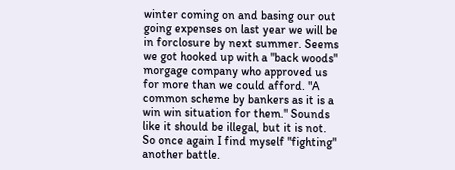winter coming on and basing our out going expenses on last year we will be in forclosure by next summer. Seems we got hooked up with a "back woods" morgage company who approved us for more than we could afford. "A common scheme by bankers as it is a win win situation for them." Sounds like it should be illegal, but it is not. So once again I find myself "fighting" another battle.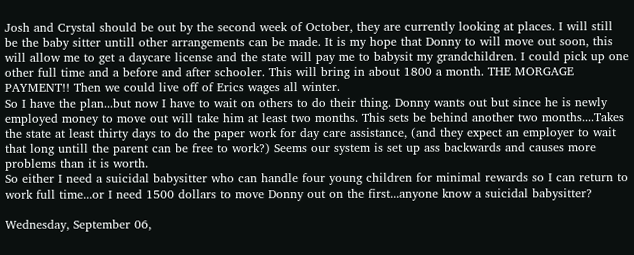Josh and Crystal should be out by the second week of October, they are currently looking at places. I will still be the baby sitter untill other arrangements can be made. It is my hope that Donny to will move out soon, this will allow me to get a daycare license and the state will pay me to babysit my grandchildren. I could pick up one other full time and a before and after schooler. This will bring in about 1800 a month. THE MORGAGE PAYMENT!! Then we could live off of Erics wages all winter.
So I have the plan...but now I have to wait on others to do their thing. Donny wants out but since he is newly employed money to move out will take him at least two months. This sets be behind another two months....Takes the state at least thirty days to do the paper work for day care assistance, (and they expect an employer to wait that long untill the parent can be free to work?) Seems our system is set up ass backwards and causes more problems than it is worth.
So either I need a suicidal babysitter who can handle four young children for minimal rewards so I can return to work full time...or I need 1500 dollars to move Donny out on the first...anyone know a suicidal babysitter?

Wednesday, September 06,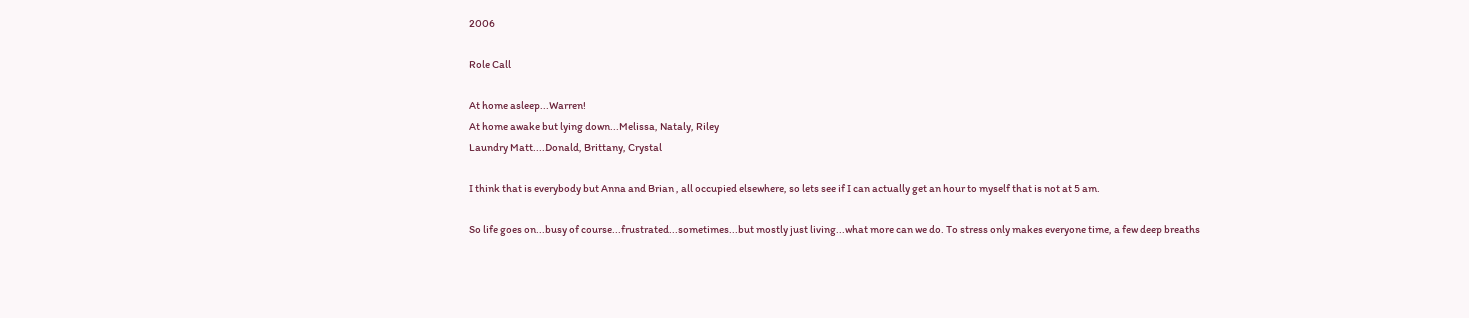2006

Role Call

At home asleep...Warren!
At home awake but lying down...Melissa, Nataly, Riley
Laundry Matt....Donald, Brittany, Crystal

I think that is everybody but Anna and Brian , all occupied elsewhere, so lets see if I can actually get an hour to myself that is not at 5 am.

So life goes on...busy of course...frustrated...sometimes...but mostly just living...what more can we do. To stress only makes everyone time, a few deep breaths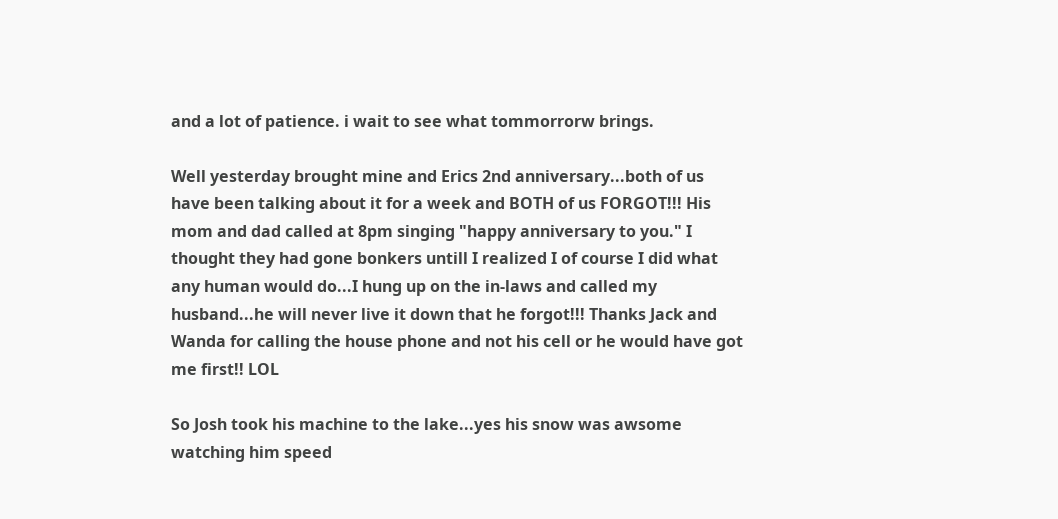and a lot of patience. i wait to see what tommorrorw brings.

Well yesterday brought mine and Erics 2nd anniversary...both of us have been talking about it for a week and BOTH of us FORGOT!!! His mom and dad called at 8pm singing "happy anniversary to you." I thought they had gone bonkers untill I realized I of course I did what any human would do...I hung up on the in-laws and called my husband...he will never live it down that he forgot!!! Thanks Jack and Wanda for calling the house phone and not his cell or he would have got me first!! LOL

So Josh took his machine to the lake...yes his snow was awsome watching him speed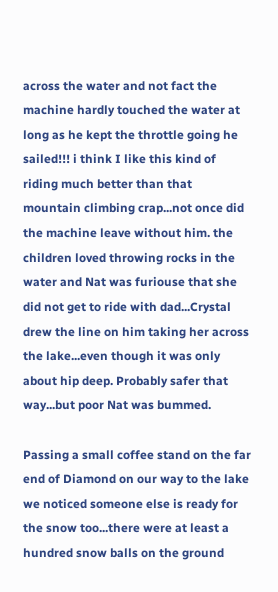across the water and not fact the machine hardly touched the water at long as he kept the throttle going he sailed!!! i think I like this kind of riding much better than that mountain climbing crap...not once did the machine leave without him. the children loved throwing rocks in the water and Nat was furiouse that she did not get to ride with dad...Crystal drew the line on him taking her across the lake...even though it was only about hip deep. Probably safer that way...but poor Nat was bummed.

Passing a small coffee stand on the far end of Diamond on our way to the lake we noticed someone else is ready for the snow too...there were at least a hundred snow balls on the ground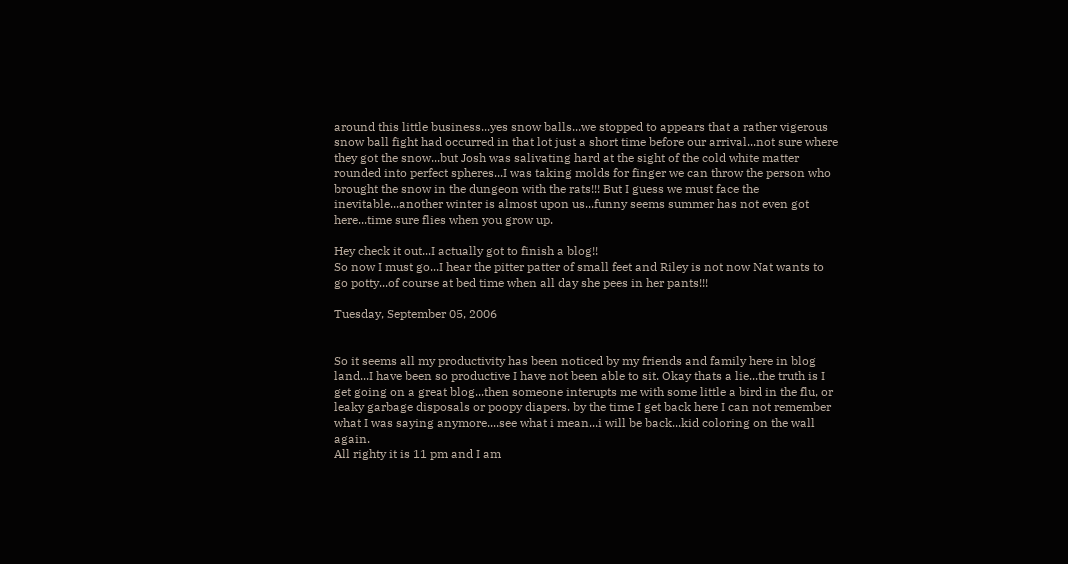around this little business...yes snow balls...we stopped to appears that a rather vigerous snow ball fight had occurred in that lot just a short time before our arrival...not sure where they got the snow...but Josh was salivating hard at the sight of the cold white matter rounded into perfect spheres...I was taking molds for finger we can throw the person who brought the snow in the dungeon with the rats!!! But I guess we must face the inevitable...another winter is almost upon us...funny seems summer has not even got here...time sure flies when you grow up.

Hey check it out...I actually got to finish a blog!!
So now I must go...I hear the pitter patter of small feet and Riley is not now Nat wants to go potty...of course at bed time when all day she pees in her pants!!!

Tuesday, September 05, 2006


So it seems all my productivity has been noticed by my friends and family here in blog land...I have been so productive I have not been able to sit. Okay thats a lie...the truth is I get going on a great blog...then someone interupts me with some little a bird in the flu, or leaky garbage disposals or poopy diapers. by the time I get back here I can not remember what I was saying anymore....see what i mean...i will be back...kid coloring on the wall again.
All righty it is 11 pm and I am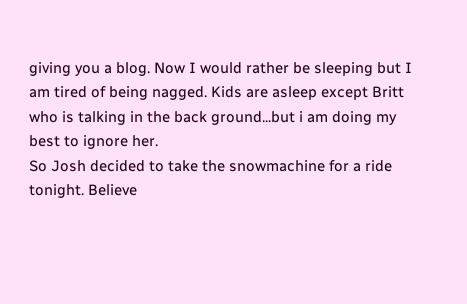giving you a blog. Now I would rather be sleeping but I am tired of being nagged. Kids are asleep except Britt who is talking in the back ground...but i am doing my best to ignore her.
So Josh decided to take the snowmachine for a ride tonight. Believe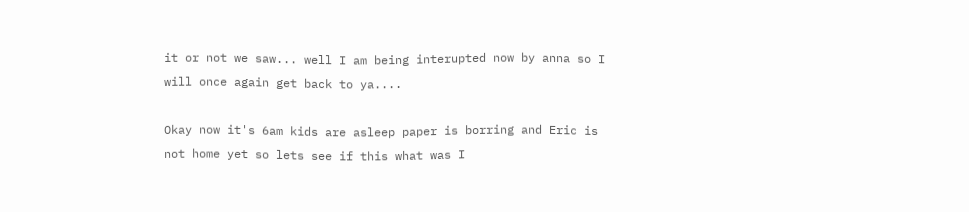it or not we saw... well I am being interupted now by anna so I will once again get back to ya....

Okay now it's 6am kids are asleep paper is borring and Eric is not home yet so lets see if this what was I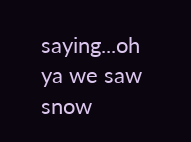saying...oh ya we saw snow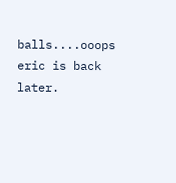balls....ooops eric is back later.